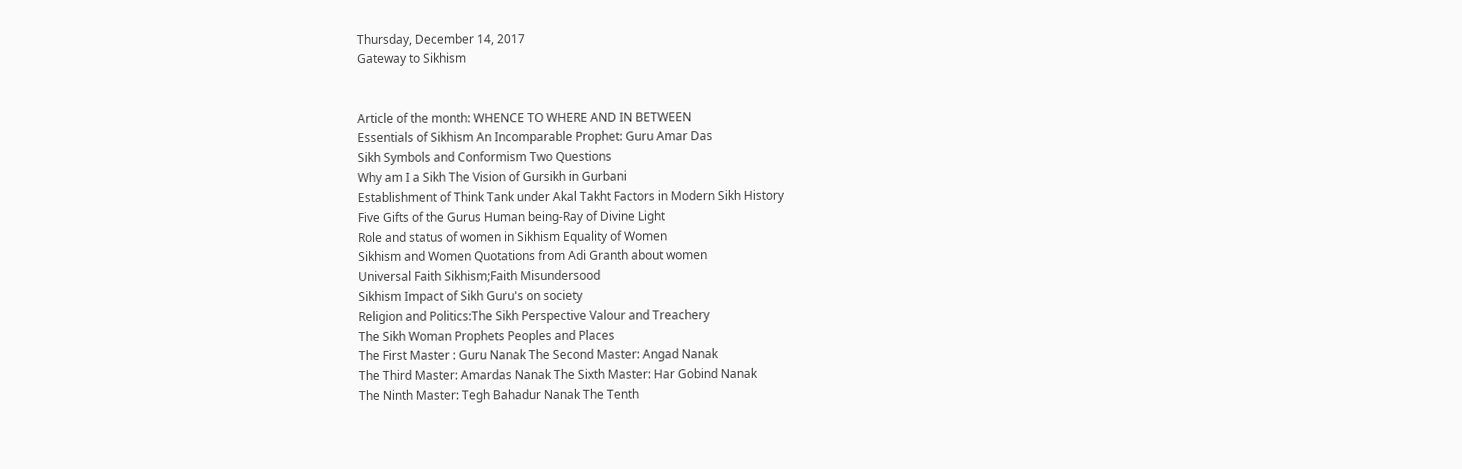Thursday, December 14, 2017
Gateway to Sikhism


Article of the month: WHENCE TO WHERE AND IN BETWEEN
Essentials of Sikhism An Incomparable Prophet: Guru Amar Das
Sikh Symbols and Conformism Two Questions
Why am I a Sikh The Vision of Gursikh in Gurbani
Establishment of Think Tank under Akal Takht Factors in Modern Sikh History
Five Gifts of the Gurus Human being-Ray of Divine Light
Role and status of women in Sikhism Equality of Women
Sikhism and Women Quotations from Adi Granth about women
Universal Faith Sikhism;Faith Misundersood
Sikhism Impact of Sikh Guru's on society
Religion and Politics:The Sikh Perspective Valour and Treachery
The Sikh Woman Prophets Peoples and Places
The First Master : Guru Nanak The Second Master: Angad Nanak
The Third Master: Amardas Nanak The Sixth Master: Har Gobind Nanak
The Ninth Master: Tegh Bahadur Nanak The Tenth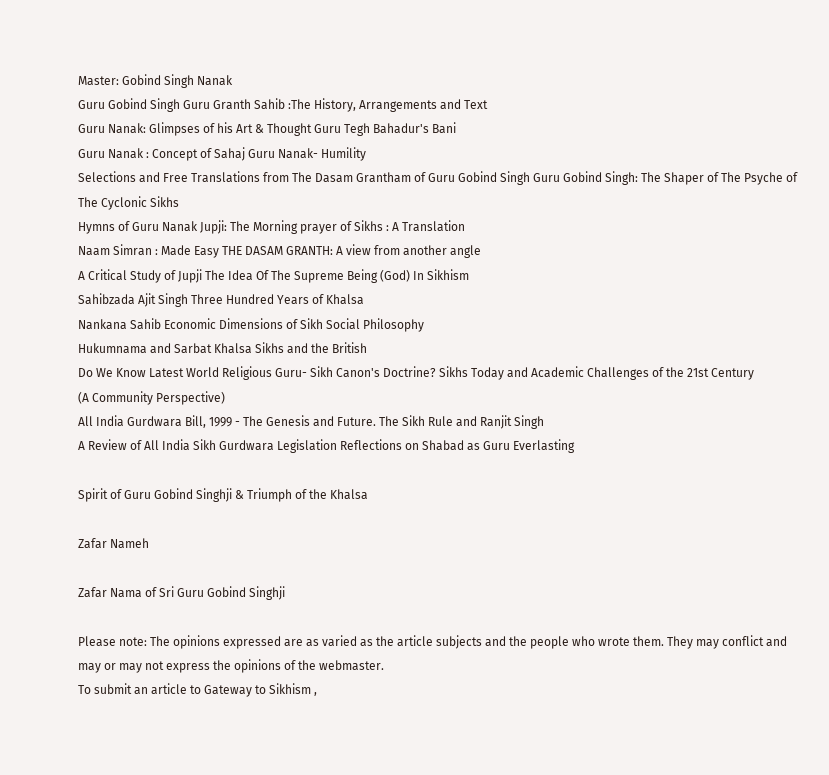Master: Gobind Singh Nanak
Guru Gobind Singh Guru Granth Sahib :The History, Arrangements and Text
Guru Nanak: Glimpses of his Art & Thought Guru Tegh Bahadur's Bani
Guru Nanak : Concept of Sahaj Guru Nanak- Humility
Selections and Free Translations from The Dasam Grantham of Guru Gobind Singh Guru Gobind Singh: The Shaper of The Psyche of The Cyclonic Sikhs
Hymns of Guru Nanak Jupji: The Morning prayer of Sikhs : A Translation
Naam Simran : Made Easy THE DASAM GRANTH: A view from another angle
A Critical Study of Jupji The Idea Of The Supreme Being (God) In Sikhism
Sahibzada Ajit Singh Three Hundred Years of Khalsa
Nankana Sahib Economic Dimensions of Sikh Social Philosophy
Hukumnama and Sarbat Khalsa Sikhs and the British
Do We Know Latest World Religious Guru- Sikh Canon's Doctrine? Sikhs Today and Academic Challenges of the 21st Century
(A Community Perspective)
All India Gurdwara Bill, 1999 - The Genesis and Future. The Sikh Rule and Ranjit Singh
A Review of All India Sikh Gurdwara Legislation Reflections on Shabad as Guru Everlasting

Spirit of Guru Gobind Singhji & Triumph of the Khalsa

Zafar Nameh

Zafar Nama of Sri Guru Gobind Singhji

Please note: The opinions expressed are as varied as the article subjects and the people who wrote them. They may conflict and may or may not express the opinions of the webmaster.
To submit an article to Gateway to Sikhism ,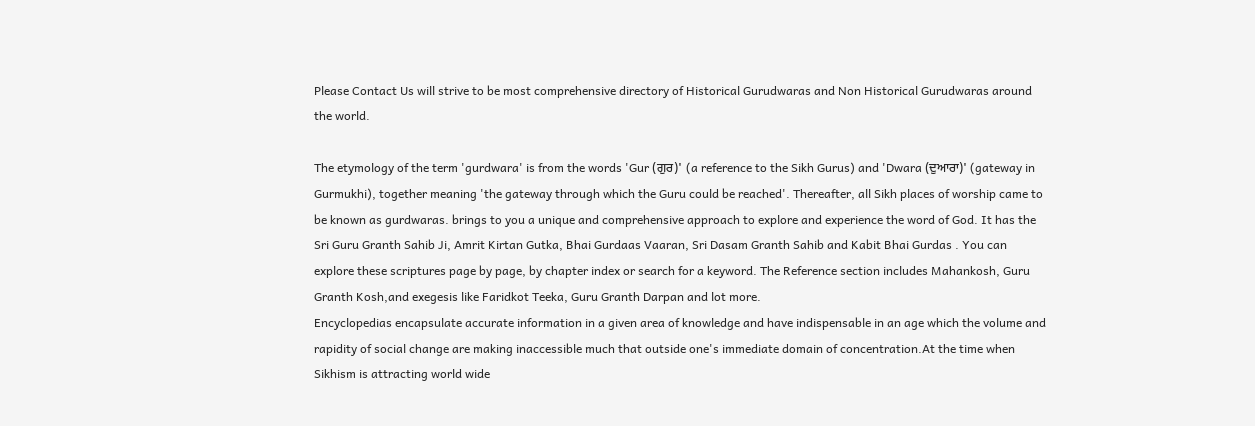Please Contact Us will strive to be most comprehensive directory of Historical Gurudwaras and Non Historical Gurudwaras around the world.

The etymology of the term 'gurdwara' is from the words 'Gur (ਗੁਰ)' (a reference to the Sikh Gurus) and 'Dwara (ਦੁਆਰਾ)' (gateway in Gurmukhi), together meaning 'the gateway through which the Guru could be reached'. Thereafter, all Sikh places of worship came to be known as gurdwaras. brings to you a unique and comprehensive approach to explore and experience the word of God. It has the Sri Guru Granth Sahib Ji, Amrit Kirtan Gutka, Bhai Gurdaas Vaaran, Sri Dasam Granth Sahib and Kabit Bhai Gurdas . You can explore these scriptures page by page, by chapter index or search for a keyword. The Reference section includes Mahankosh, Guru Granth Kosh,and exegesis like Faridkot Teeka, Guru Granth Darpan and lot more.
Encyclopedias encapsulate accurate information in a given area of knowledge and have indispensable in an age which the volume and rapidity of social change are making inaccessible much that outside one's immediate domain of concentration.At the time when Sikhism is attracting world wide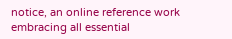notice, an online reference work embracing all essential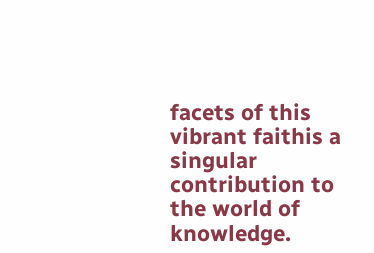facets of this vibrant faithis a singular contribution to the world of knowledge.